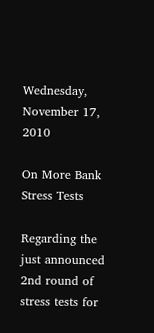Wednesday, November 17, 2010

On More Bank Stress Tests

Regarding the just announced 2nd round of stress tests for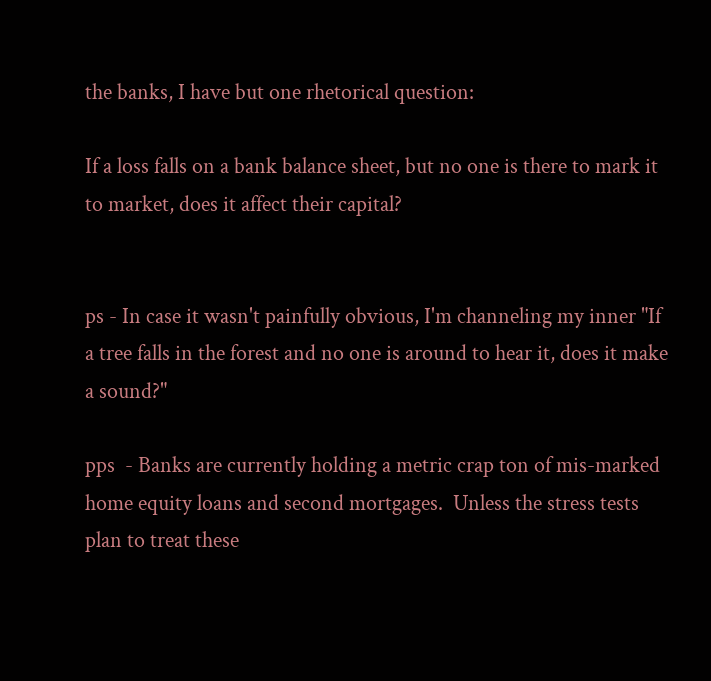the banks, I have but one rhetorical question:

If a loss falls on a bank balance sheet, but no one is there to mark it to market, does it affect their capital?


ps - In case it wasn't painfully obvious, I'm channeling my inner "If a tree falls in the forest and no one is around to hear it, does it make a sound?"

pps  - Banks are currently holding a metric crap ton of mis-marked home equity loans and second mortgages.  Unless the stress tests plan to treat these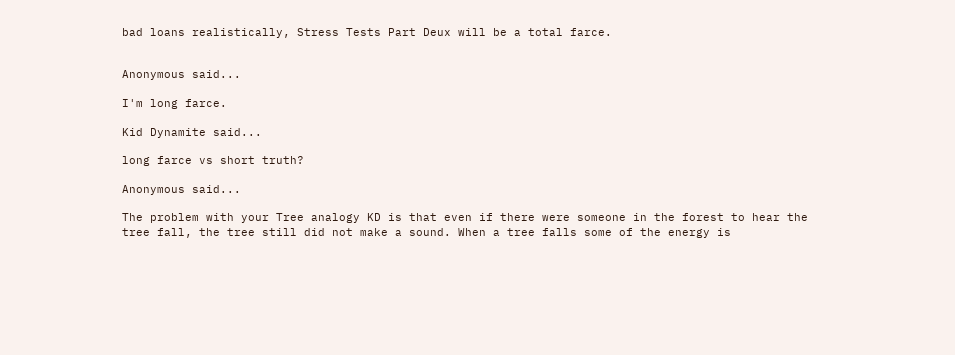bad loans realistically, Stress Tests Part Deux will be a total farce.


Anonymous said...

I'm long farce.

Kid Dynamite said...

long farce vs short truth?

Anonymous said...

The problem with your Tree analogy KD is that even if there were someone in the forest to hear the tree fall, the tree still did not make a sound. When a tree falls some of the energy is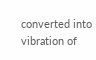converted into vibration of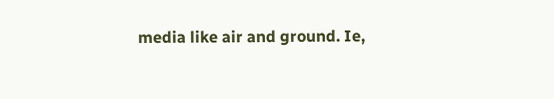media like air and ground. Ie,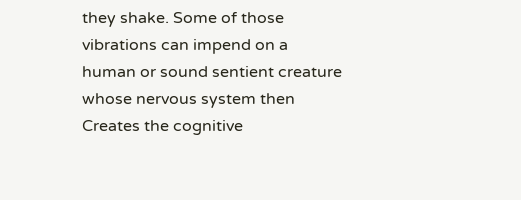they shake. Some of those vibrations can impend on a human or sound sentient creature whose nervous system then Creates the cognitive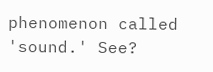phenomenon called 'sound.' See?